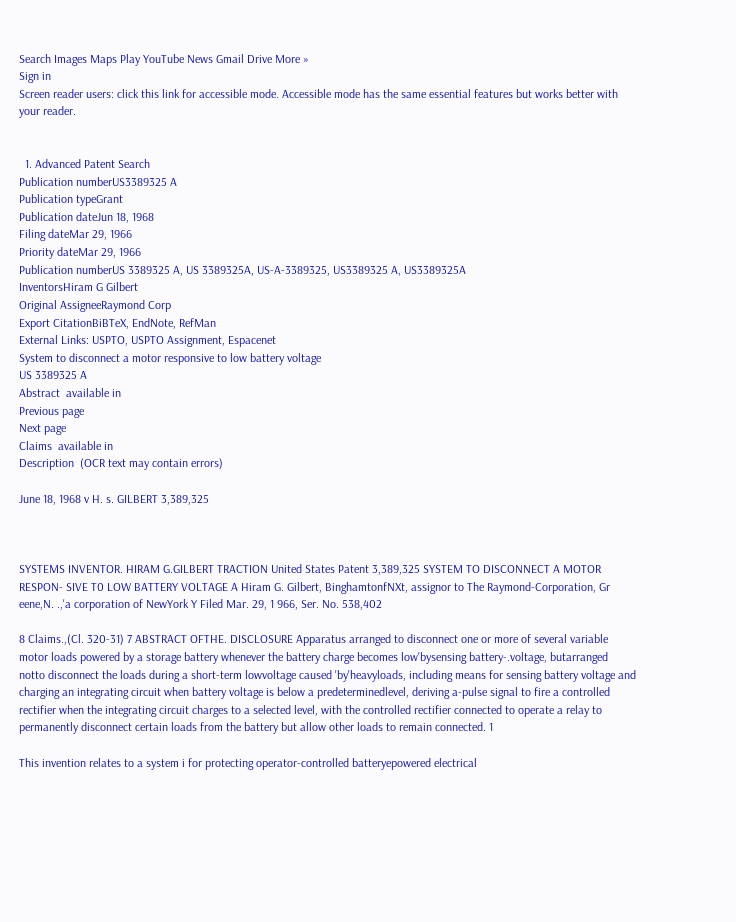Search Images Maps Play YouTube News Gmail Drive More »
Sign in
Screen reader users: click this link for accessible mode. Accessible mode has the same essential features but works better with your reader.


  1. Advanced Patent Search
Publication numberUS3389325 A
Publication typeGrant
Publication dateJun 18, 1968
Filing dateMar 29, 1966
Priority dateMar 29, 1966
Publication numberUS 3389325 A, US 3389325A, US-A-3389325, US3389325 A, US3389325A
InventorsHiram G Gilbert
Original AssigneeRaymond Corp
Export CitationBiBTeX, EndNote, RefMan
External Links: USPTO, USPTO Assignment, Espacenet
System to disconnect a motor responsive to low battery voltage
US 3389325 A
Abstract  available in
Previous page
Next page
Claims  available in
Description  (OCR text may contain errors)

June 18, 1968 v H. s. GILBERT 3,389,325



SYSTEMS INVENTOR. HIRAM G.GILBERT TRACTION United States Patent 3,389,325 SYSTEM TO DISCONNECT A MOTOR RESPON- SIVE T0 LOW BATTERY VOLTAGE A Hiram G. Gilbert, BinghamtonfNXt, assignor to The Raymond-Corporation, Gr eene,N. .,'a corporation of NewYork Y Filed Mar. 29, 1 966, Ser. No. 538,402

8 Claims.,(Cl. 320-31) 7 ABSTRACT OFTHE. DISCLOSURE Apparatus arranged to disconnect one or more of several variable motor loads powered by a storage battery whenever the battery charge becomes low'bysensing battery-.voltage, butarranged notto disconnect the loads during a short-term lowvoltage caused 'by'heavyloads, including means for sensing battery voltage and charging an integrating circuit when battery voltage is below a predeterminedlevel, deriving a-pulse signal to fire a controlled rectifier when the integrating circuit charges to a selected level, with the controlled rectifier connected to operate a relay to permanently disconnect certain loads from the battery but allow other loads to remain connected. 1

This invention relates to a system i for protecting operator-controlled batteryepowered electrical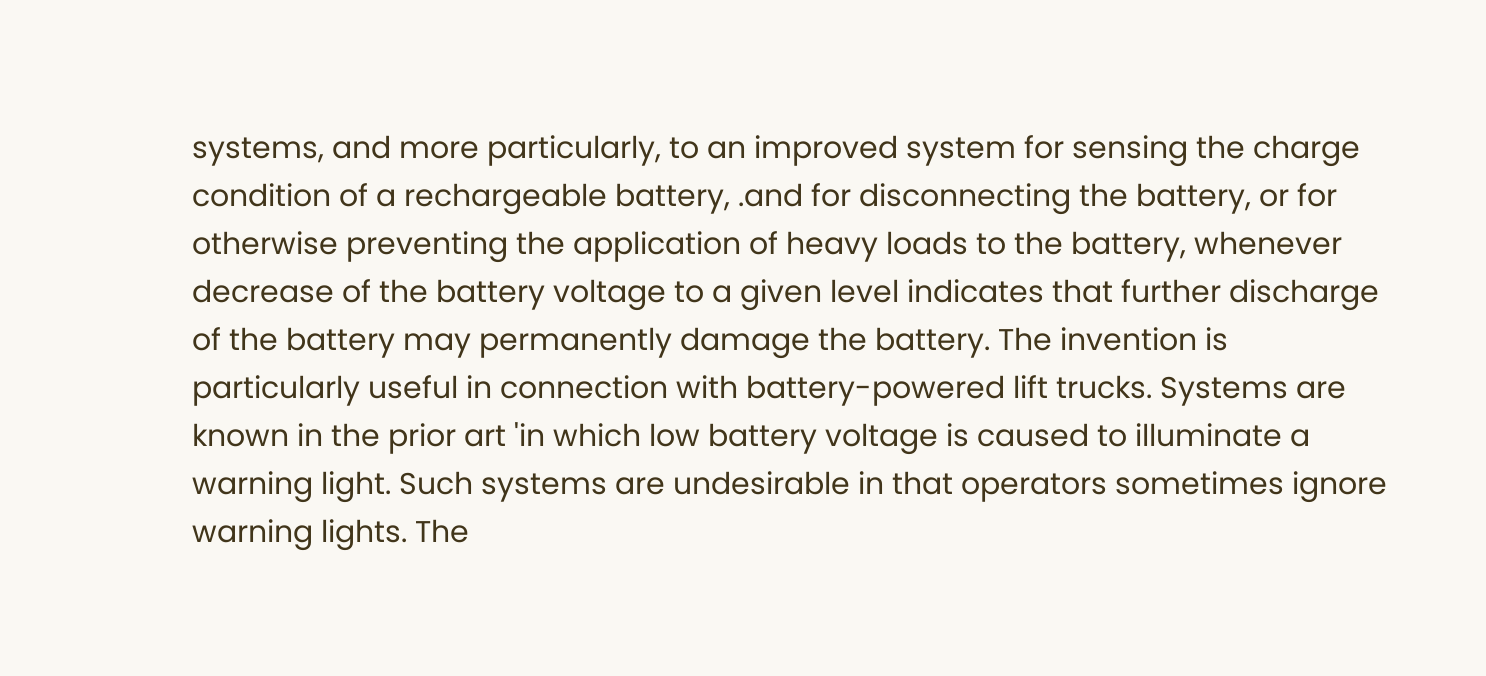systems, and more particularly, to an improved system for sensing the charge condition of a rechargeable battery, .and for disconnecting the battery, or for otherwise preventing the application of heavy loads to the battery, whenever decrease of the battery voltage to a given level indicates that further discharge of the battery may permanently damage the battery. The invention is particularly useful in connection with battery-powered lift trucks. Systems are known in the prior art 'in which low battery voltage is caused to illuminate a warning light. Such systems are undesirable in that operators sometimes ignore warning lights. The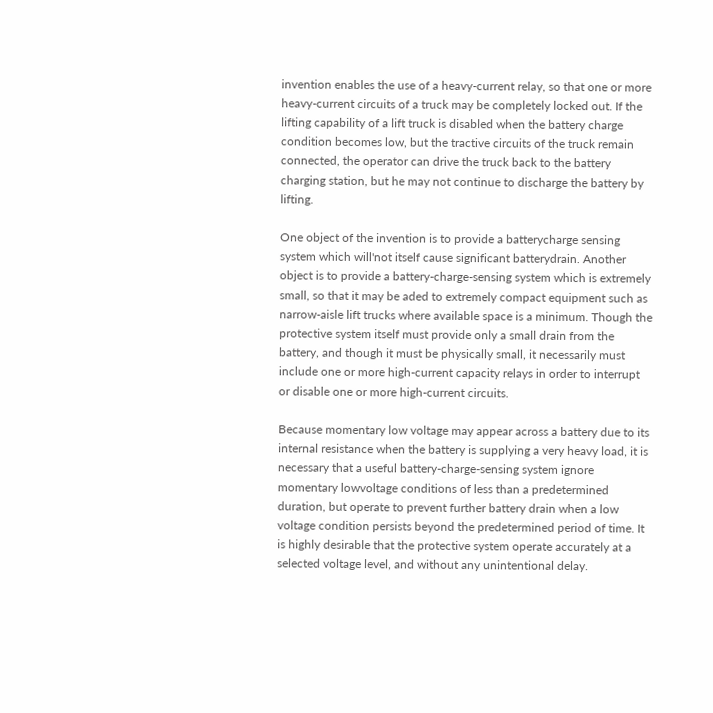invention enables the use of a heavy-current relay, so that one or more heavy-current circuits of a truck may be completely locked out. If the lifting capability of a lift truck is disabled when the battery charge condition becomes low, but the tractive circuits of the truck remain connected, the operator can drive the truck back to the battery charging station, but he may not continue to discharge the battery by lifting.

One object of the invention is to provide a batterycharge sensing system which will'not itself cause significant batterydrain. Another object is to provide a battery-charge-sensing system which is extremely small, so that it may be aded to extremely compact equipment such as narrow-aisle lift trucks where available space is a minimum. Though the protective system itself must provide only a small drain from the battery, and though it must be physically small, it necessarily must include one or more high-current capacity relays in order to interrupt or disable one or more high-current circuits.

Because momentary low voltage may appear across a battery due to its internal resistance when the battery is supplying a very heavy load, it is necessary that a useful battery-charge-sensing system ignore momentary lowvoltage conditions of less than a predetermined duration, but operate to prevent further battery drain when a low voltage condition persists beyond the predetermined period of time. It is highly desirable that the protective system operate accurately at a selected voltage level, and without any unintentional delay.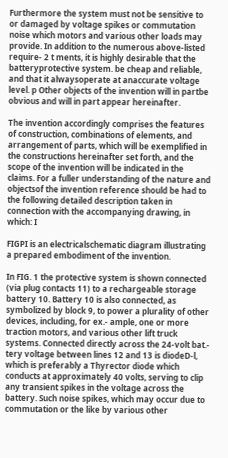Furthermore the system must not be sensitive to or damaged by voltage spikes or commutation noise which motors and various other loads may provide. In addition to the numerous above-listed require- 2 t ments, it is highly desirable that the batteryprotective system. be cheap and reliable, and that it alwaysoperate at anaccurate voltage level. p Other objects of the invention will in partbe obvious and will in part appear hereinafter.

The invention accordingly comprises the features of construction, combinations of elements, and arrangement of parts, which will be exemplified in the constructions hereinafter set forth, and the scope of the invention will be indicated in the claims. For a fuller understanding of the nature and objectsof the invention reference should be had to the following detailed description taken in connection with the accompanying drawing, in which: I

FIGPI is an electricalschematic diagram illustrating a prepared embodiment of the invention.

In FIG. 1 the protective system is shown connected (via plug contacts 11) to a rechargeable storage battery 10. Battery 10 is also connected, as symbolized by block 9, to power a plurality of other devices, including, for ex.- ample, one or more traction motors, and various other lift truck systems. Connected directly across the 24-volt bat.- tery voltage between lines 12 and 13 is diodeD-l, which is preferably a Thyrector diode which conducts at approximately 40 volts, serving to clip any transient spikes in the voltage across the battery. Such noise spikes, which may occur due to commutation or the like by various other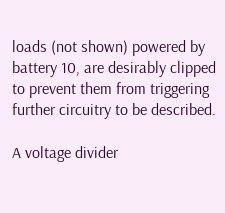loads (not shown) powered by battery 10, are desirably clipped to prevent them from triggering further circuitry to be described.

A voltage divider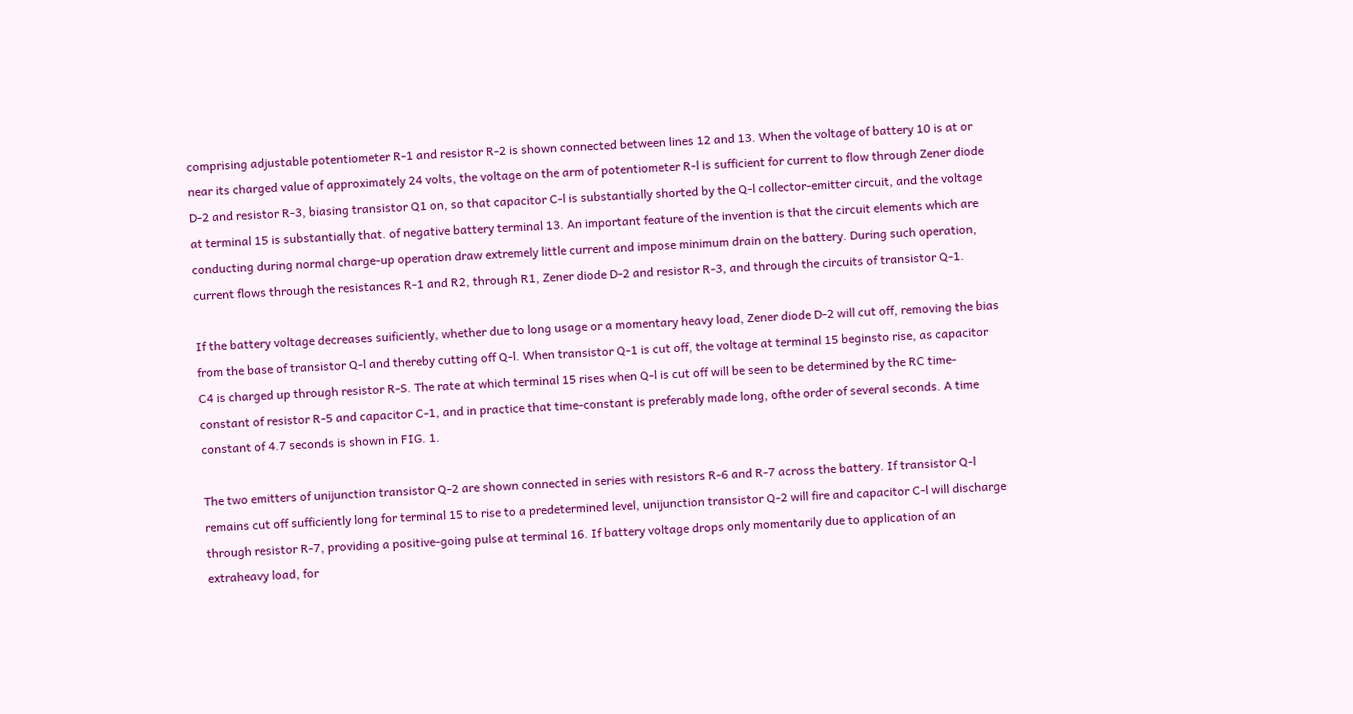comprising adjustable potentiometer R-1 and resistor R-2 is shown connected between lines 12 and 13. When the voltage of battery 10 is at or near its charged value of approximately 24 volts, the voltage on the arm of potentiometer R-l is sufficient for current to flow through Zener diode D-2 and resistor R-3, biasing transistor Q1 on, so that capacitor C-l is substantially shorted by the Q-l collector-emitter circuit, and the voltage at terminal 15 is substantially that. of negative battery terminal 13. An important feature of the invention is that the circuit elements which are conducting during normal charge-up operation draw extremely little current and impose minimum drain on the battery. During such operation, current flows through the resistances R-1 and R2, through R1, Zener diode D-2 and resistor R-3, and through the circuits of transistor Q-1.

If the battery voltage decreases suificiently, whether due to long usage or a momentary heavy load, Zener diode D-2 will cut off, removing the bias from the base of transistor Q-l and thereby cutting off Q-l. When transistor Q-1 is cut off, the voltage at terminal 15 beginsto rise, as capacitor C4 is charged up through resistor R-S. The rate at which terminal 15 rises when Q-l is cut off will be seen to be determined by the RC time-constant of resistor R-5 and capacitor C-1, and in practice that time-constant is preferably made long, ofthe order of several seconds. A time constant of 4.7 seconds is shown in FIG. 1.

The two emitters of unijunction transistor Q-2 are shown connected in series with resistors R-6 and R-7 across the battery. If transistor Q-l remains cut off sufficiently long for terminal 15 to rise to a predetermined level, unijunction transistor Q-2 will fire and capacitor C-l will discharge through resistor R-7, providing a positive-going pulse at terminal 16. If battery voltage drops only momentarily due to application of an extraheavy load, for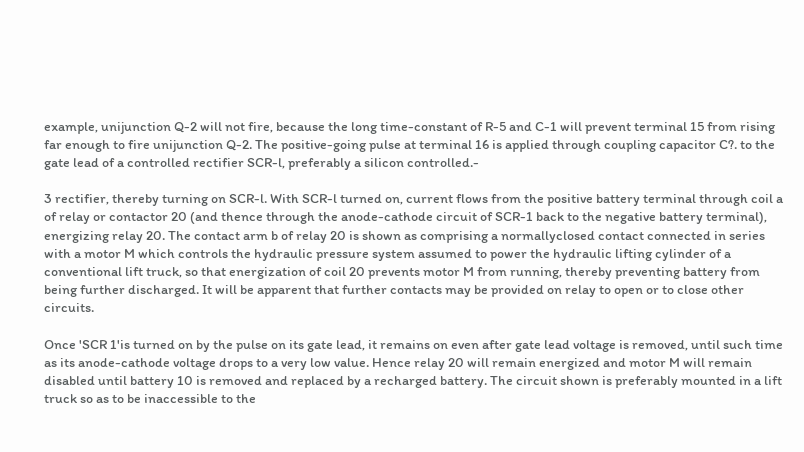example, unijunction Q-2 will not fire, because the long time-constant of R-5 and C-1 will prevent terminal 15 from rising far enough to fire unijunction Q-2. The positive-going pulse at terminal 16 is applied through coupling capacitor C?. to the gate lead of a controlled rectifier SCR-l, preferably a silicon controlled.-

3 rectifier, thereby turning on SCR-l. With SCR-l turned on, current flows from the positive battery terminal through coil a of relay or contactor 20 (and thence through the anode-cathode circuit of SCR-1 back to the negative battery terminal), energizing relay 20. The contact arm b of relay 20 is shown as comprising a normallyclosed contact connected in series with a motor M which controls the hydraulic pressure system assumed to power the hydraulic lifting cylinder of a conventional lift truck, so that energization of coil 20 prevents motor M from running, thereby preventing battery from being further discharged. It will be apparent that further contacts may be provided on relay to open or to close other circuits.

Once 'SCR 1'is turned on by the pulse on its gate lead, it remains on even after gate lead voltage is removed, until such time as its anode-cathode voltage drops to a very low value. Hence relay 20 will remain energized and motor M will remain disabled until battery 10 is removed and replaced by a recharged battery. The circuit shown is preferably mounted in a lift truck so as to be inaccessible to the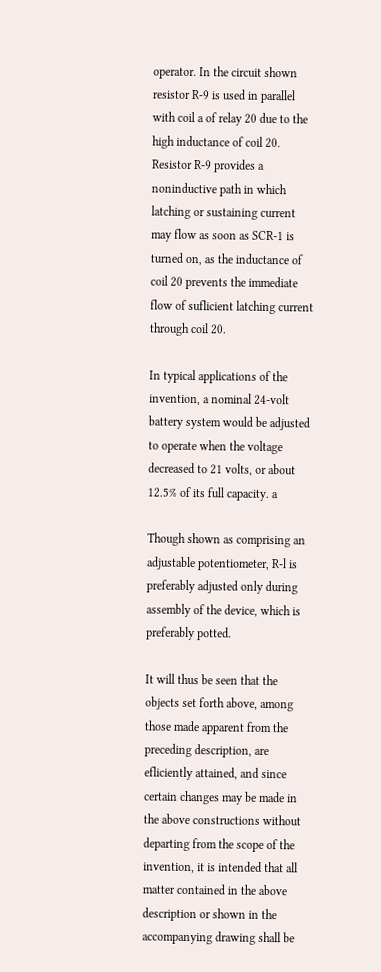operator. In the circuit shown resistor R-9 is used in parallel with coil a of relay 20 due to the high inductance of coil 20. Resistor R-9 provides a noninductive path in which latching or sustaining current may flow as soon as SCR-1 is turned on, as the inductance of coil 20 prevents the immediate flow of suflicient latching current through coil 20.

In typical applications of the invention, a nominal 24-volt battery system would be adjusted to operate when the voltage decreased to 21 volts, or about 12.5% of its full capacity. a

Though shown as comprising an adjustable potentiometer, R-l is preferably adjusted only during assembly of the device, which is preferably potted.

It will thus be seen that the objects set forth above, among those made apparent from the preceding description, are efliciently attained, and since certain changes may be made in the above constructions without departing from the scope of the invention, it is intended that all matter contained in the above description or shown in the accompanying drawing shall be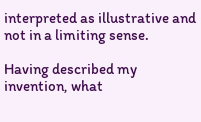interpreted as illustrative and not in a limiting sense.

Having described my invention, what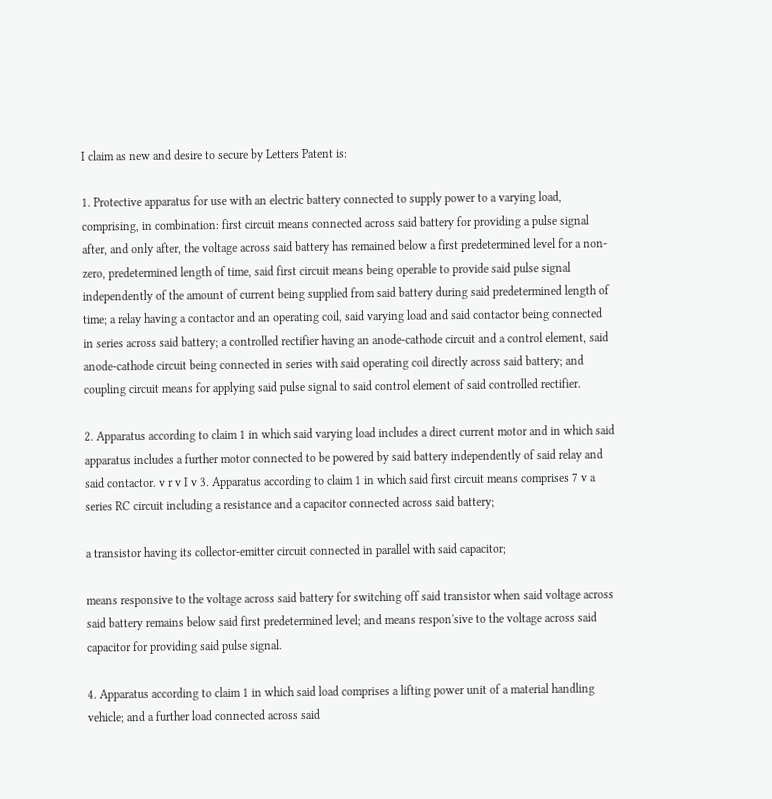I claim as new and desire to secure by Letters Patent is:

1. Protective apparatus for use with an electric battery connected to supply power to a varying load, comprising, in combination: first circuit means connected across said battery for providing a pulse signal after, and only after, the voltage across said battery has remained below a first predetermined level for a non-zero, predetermined length of time, said first circuit means being operable to provide said pulse signal independently of the amount of current being supplied from said battery during said predetermined length of time; a relay having a contactor and an operating coil, said varying load and said contactor being connected in series across said battery; a controlled rectifier having an anode-cathode circuit and a control element, said anode-cathode circuit being connected in series with said operating coil directly across said battery; and coupling circuit means for applying said pulse signal to said control element of said controlled rectifier.

2. Apparatus according to claim 1 in which said varying load includes a direct current motor and in which said apparatus includes a further motor connected to be powered by said battery independently of said relay and said contactor. v r v I v 3. Apparatus according to claim 1 in which said first circuit means comprises 7 v a series RC circuit including a resistance and a capacitor connected across said battery;

a transistor having its collector-emitter circuit connected in parallel with said capacitor;

means responsive to the voltage across said battery for switching off said transistor when said voltage across said battery remains below said first predetermined level; and means respon'sive to the voltage across said capacitor for providing said pulse signal.

4. Apparatus according to claim 1 in which said load comprises a lifting power unit of a material handling vehicle; and a further load connected across said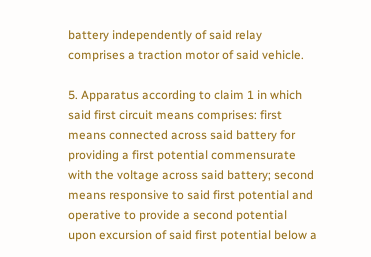battery independently of said relay comprises a traction motor of said vehicle.

5. Apparatus according to claim 1 in which said first circuit means comprises: first means connected across said battery for providing a first potential commensurate with the voltage across said battery; second means responsive to said first potential and operative to provide a second potential upon excursion of said first potential below a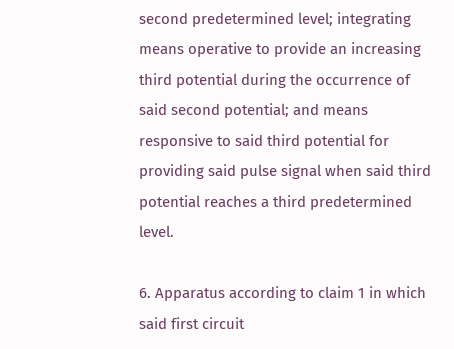second predetermined level; integrating means operative to provide an increasing third potential during the occurrence of said second potential; and means responsive to said third potential for providing said pulse signal when said third potential reaches a third predetermined level.

6. Apparatus according to claim 1 in which said first circuit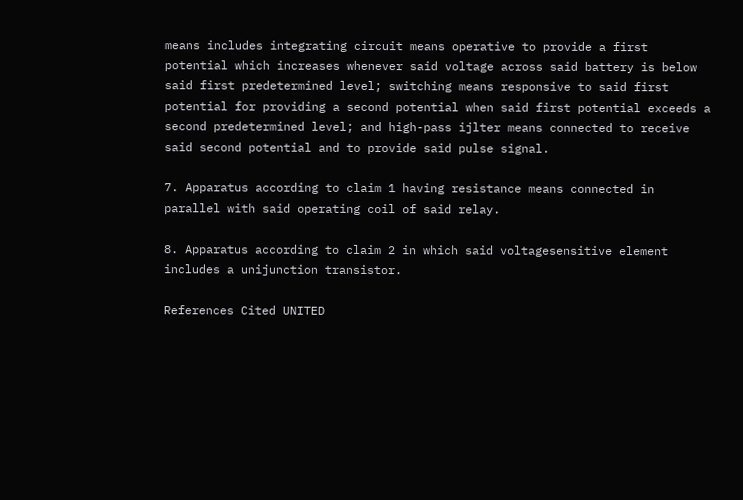means includes integrating circuit means operative to provide a first potential which increases whenever said voltage across said battery is below said first predetermined level; switching means responsive to said first potential for providing a second potential when said first potential exceeds a second predetermined level; and high-pass ijlter means connected to receive said second potential and to provide said pulse signal.

7. Apparatus according to claim 1 having resistance means connected in parallel with said operating coil of said relay.

8. Apparatus according to claim 2 in which said voltagesensitive element includes a unijunction transistor.

References Cited UNITED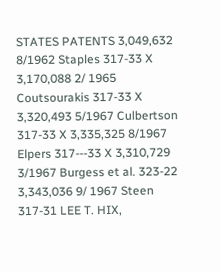STATES PATENTS 3,049,632 8/1962 Staples 317-33 X 3,170,088 2/ 1965 Coutsourakis 317-33 X 3,320,493 5/1967 Culbertson 317-33 X 3,335,325 8/1967 Elpers 317---33 X 3,310,729 3/1967 Burgess et al. 323-22 3,343,036 9/ 1967 Steen 317-31 LEE T. HIX,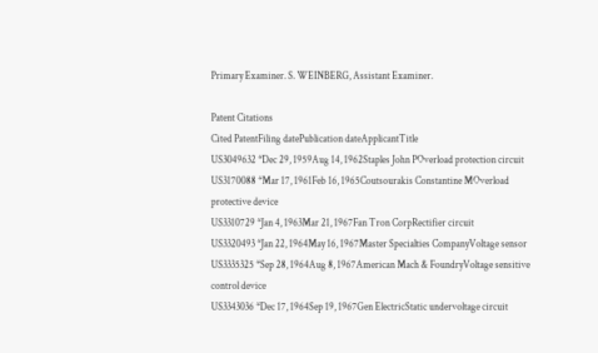Primary Examiner. S. WEINBERG, Assistant Examiner.

Patent Citations
Cited PatentFiling datePublication dateApplicantTitle
US3049632 *Dec 29, 1959Aug 14, 1962Staples John POverload protection circuit
US3170088 *Mar 17, 1961Feb 16, 1965Coutsourakis Constantine MOverload protective device
US3310729 *Jan 4, 1963Mar 21, 1967Fan Tron CorpRectifier circuit
US3320493 *Jan 22, 1964May 16, 1967Master Specialties CompanyVoltage sensor
US3335325 *Sep 28, 1964Aug 8, 1967American Mach & FoundryVoltage sensitive control device
US3343036 *Dec 17, 1964Sep 19, 1967Gen ElectricStatic undervoltage circuit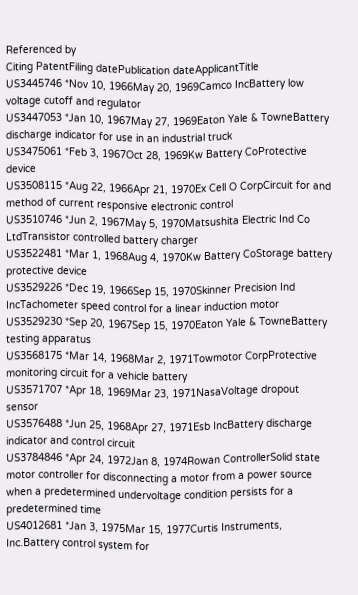Referenced by
Citing PatentFiling datePublication dateApplicantTitle
US3445746 *Nov 10, 1966May 20, 1969Camco IncBattery low voltage cutoff and regulator
US3447053 *Jan 10, 1967May 27, 1969Eaton Yale & TowneBattery discharge indicator for use in an industrial truck
US3475061 *Feb 3, 1967Oct 28, 1969Kw Battery CoProtective device
US3508115 *Aug 22, 1966Apr 21, 1970Ex Cell O CorpCircuit for and method of current responsive electronic control
US3510746 *Jun 2, 1967May 5, 1970Matsushita Electric Ind Co LtdTransistor controlled battery charger
US3522481 *Mar 1, 1968Aug 4, 1970Kw Battery CoStorage battery protective device
US3529226 *Dec 19, 1966Sep 15, 1970Skinner Precision Ind IncTachometer speed control for a linear induction motor
US3529230 *Sep 20, 1967Sep 15, 1970Eaton Yale & TowneBattery testing apparatus
US3568175 *Mar 14, 1968Mar 2, 1971Towmotor CorpProtective monitoring circuit for a vehicle battery
US3571707 *Apr 18, 1969Mar 23, 1971NasaVoltage dropout sensor
US3576488 *Jun 25, 1968Apr 27, 1971Esb IncBattery discharge indicator and control circuit
US3784846 *Apr 24, 1972Jan 8, 1974Rowan ControllerSolid state motor controller for disconnecting a motor from a power source when a predetermined undervoltage condition persists for a predetermined time
US4012681 *Jan 3, 1975Mar 15, 1977Curtis Instruments, Inc.Battery control system for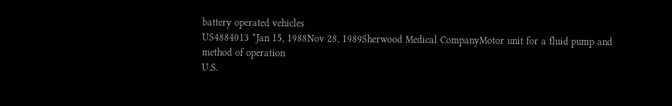battery operated vehicles
US4884013 *Jan 15, 1988Nov 28, 1989Sherwood Medical CompanyMotor unit for a fluid pump and method of operation
U.S.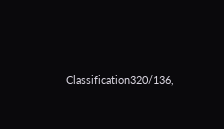Classification320/136,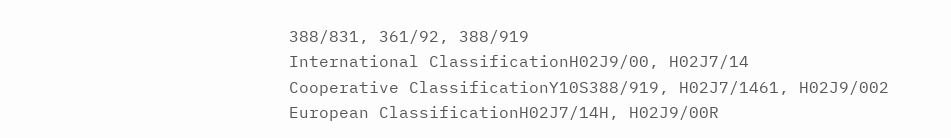388/831, 361/92, 388/919
International ClassificationH02J9/00, H02J7/14
Cooperative ClassificationY10S388/919, H02J7/1461, H02J9/002
European ClassificationH02J7/14H, H02J9/00R